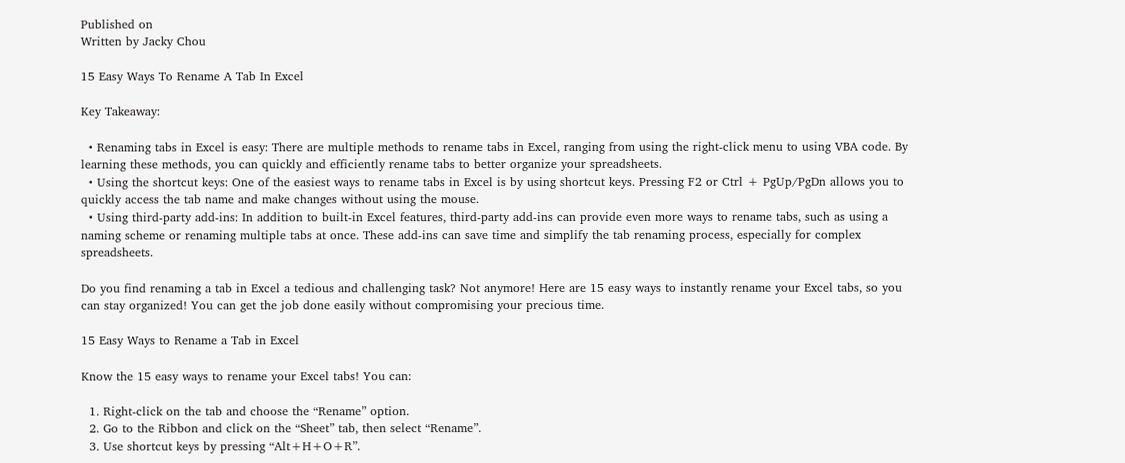Published on
Written by Jacky Chou

15 Easy Ways To Rename A Tab In Excel

Key Takeaway:

  • Renaming tabs in Excel is easy: There are multiple methods to rename tabs in Excel, ranging from using the right-click menu to using VBA code. By learning these methods, you can quickly and efficiently rename tabs to better organize your spreadsheets.
  • Using the shortcut keys: One of the easiest ways to rename tabs in Excel is by using shortcut keys. Pressing F2 or Ctrl + PgUp/PgDn allows you to quickly access the tab name and make changes without using the mouse.
  • Using third-party add-ins: In addition to built-in Excel features, third-party add-ins can provide even more ways to rename tabs, such as using a naming scheme or renaming multiple tabs at once. These add-ins can save time and simplify the tab renaming process, especially for complex spreadsheets.

Do you find renaming a tab in Excel a tedious and challenging task? Not anymore! Here are 15 easy ways to instantly rename your Excel tabs, so you can stay organized! You can get the job done easily without compromising your precious time.

15 Easy Ways to Rename a Tab in Excel

Know the 15 easy ways to rename your Excel tabs! You can:

  1. Right-click on the tab and choose the “Rename” option.
  2. Go to the Ribbon and click on the “Sheet” tab, then select “Rename”.
  3. Use shortcut keys by pressing “Alt+H+O+R”.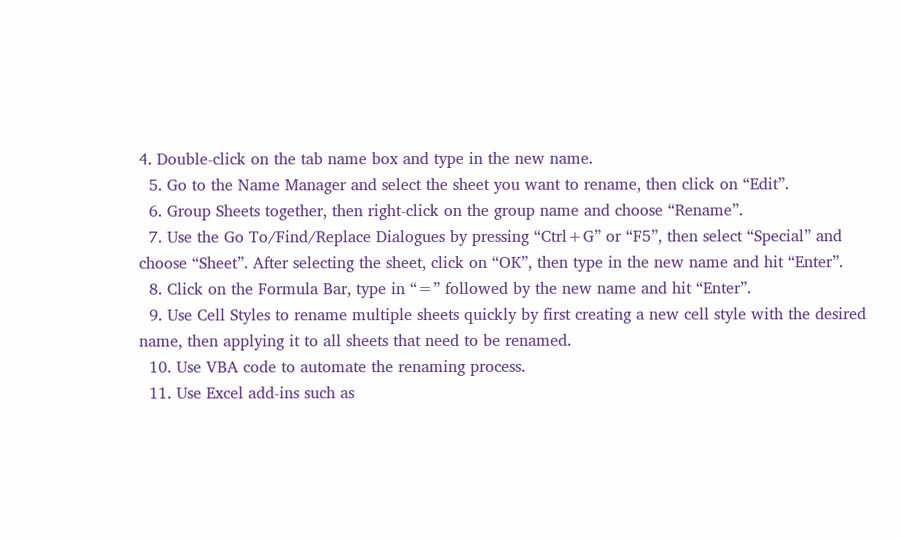4. Double-click on the tab name box and type in the new name.
  5. Go to the Name Manager and select the sheet you want to rename, then click on “Edit”.
  6. Group Sheets together, then right-click on the group name and choose “Rename”.
  7. Use the Go To/Find/Replace Dialogues by pressing “Ctrl+G” or “F5”, then select “Special” and choose “Sheet”. After selecting the sheet, click on “OK”, then type in the new name and hit “Enter”.
  8. Click on the Formula Bar, type in “=” followed by the new name and hit “Enter”.
  9. Use Cell Styles to rename multiple sheets quickly by first creating a new cell style with the desired name, then applying it to all sheets that need to be renamed.
  10. Use VBA code to automate the renaming process.
  11. Use Excel add-ins such as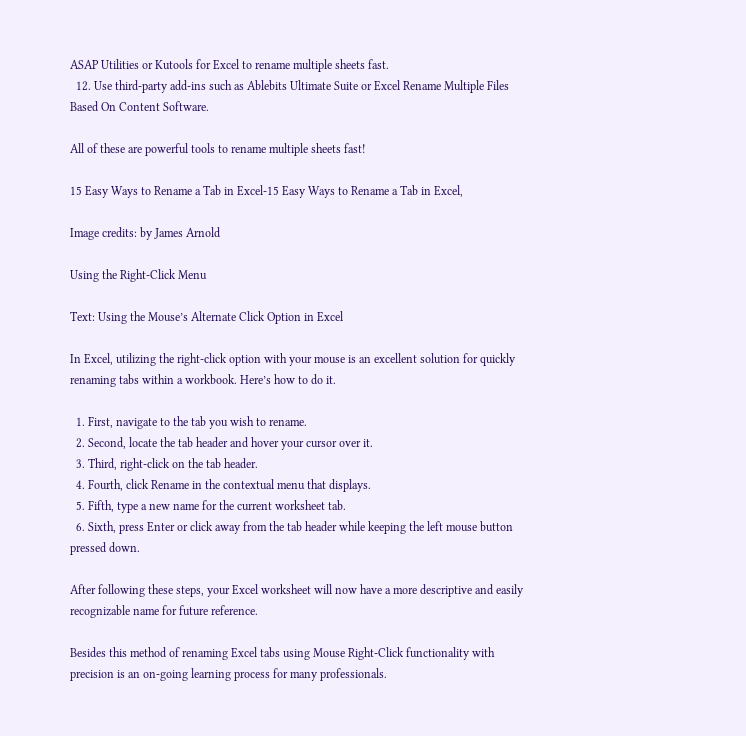ASAP Utilities or Kutools for Excel to rename multiple sheets fast.
  12. Use third-party add-ins such as Ablebits Ultimate Suite or Excel Rename Multiple Files Based On Content Software.

All of these are powerful tools to rename multiple sheets fast!

15 Easy Ways to Rename a Tab in Excel-15 Easy Ways to Rename a Tab in Excel,

Image credits: by James Arnold

Using the Right-Click Menu

Text: Using the Mouse’s Alternate Click Option in Excel

In Excel, utilizing the right-click option with your mouse is an excellent solution for quickly renaming tabs within a workbook. Here’s how to do it.

  1. First, navigate to the tab you wish to rename.
  2. Second, locate the tab header and hover your cursor over it.
  3. Third, right-click on the tab header.
  4. Fourth, click Rename in the contextual menu that displays.
  5. Fifth, type a new name for the current worksheet tab.
  6. Sixth, press Enter or click away from the tab header while keeping the left mouse button pressed down.

After following these steps, your Excel worksheet will now have a more descriptive and easily recognizable name for future reference.

Besides this method of renaming Excel tabs using Mouse Right-Click functionality with precision is an on-going learning process for many professionals.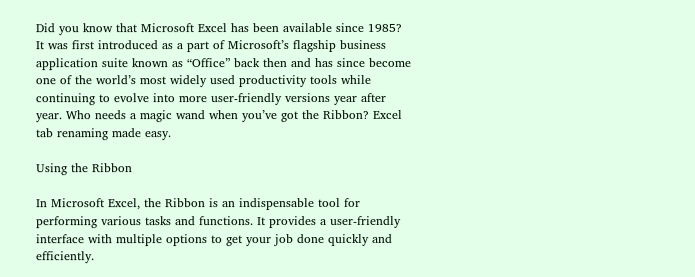Did you know that Microsoft Excel has been available since 1985? It was first introduced as a part of Microsoft’s flagship business application suite known as “Office” back then and has since become one of the world’s most widely used productivity tools while continuing to evolve into more user-friendly versions year after year. Who needs a magic wand when you’ve got the Ribbon? Excel tab renaming made easy.

Using the Ribbon

In Microsoft Excel, the Ribbon is an indispensable tool for performing various tasks and functions. It provides a user-friendly interface with multiple options to get your job done quickly and efficiently.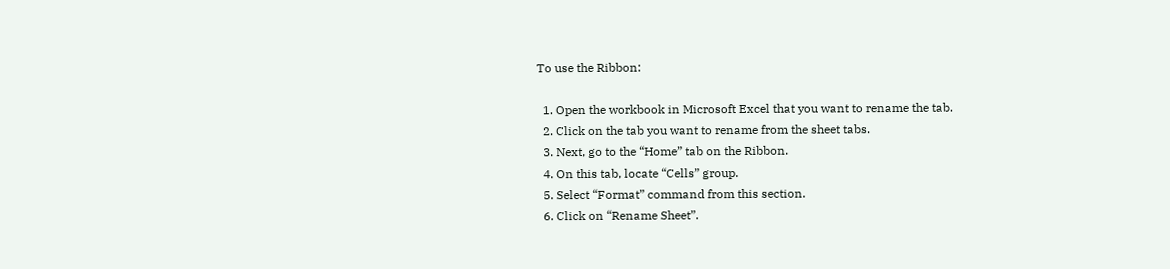To use the Ribbon:

  1. Open the workbook in Microsoft Excel that you want to rename the tab.
  2. Click on the tab you want to rename from the sheet tabs.
  3. Next, go to the “Home” tab on the Ribbon.
  4. On this tab, locate “Cells” group.
  5. Select “Format” command from this section.
  6. Click on “Rename Sheet”.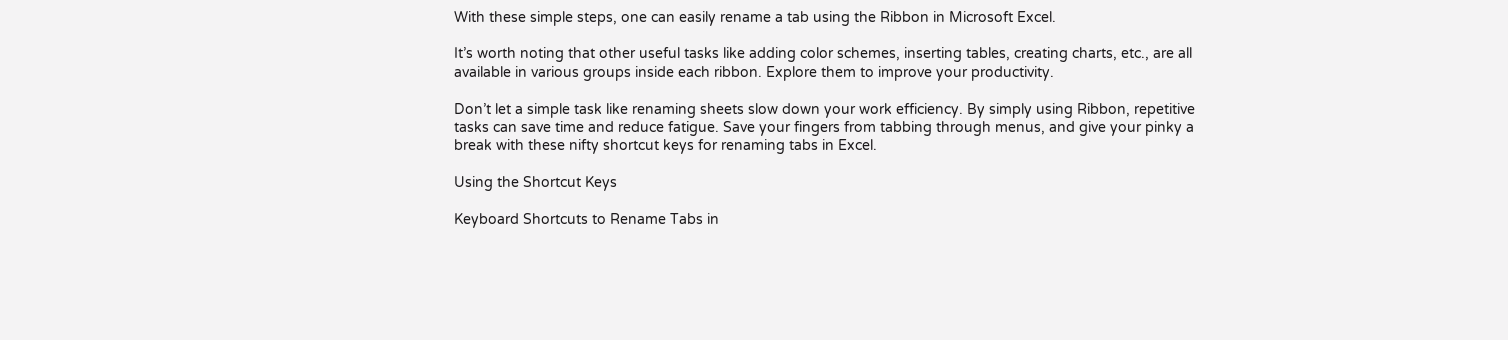With these simple steps, one can easily rename a tab using the Ribbon in Microsoft Excel.

It’s worth noting that other useful tasks like adding color schemes, inserting tables, creating charts, etc., are all available in various groups inside each ribbon. Explore them to improve your productivity.

Don’t let a simple task like renaming sheets slow down your work efficiency. By simply using Ribbon, repetitive tasks can save time and reduce fatigue. Save your fingers from tabbing through menus, and give your pinky a break with these nifty shortcut keys for renaming tabs in Excel.

Using the Shortcut Keys

Keyboard Shortcuts to Rename Tabs in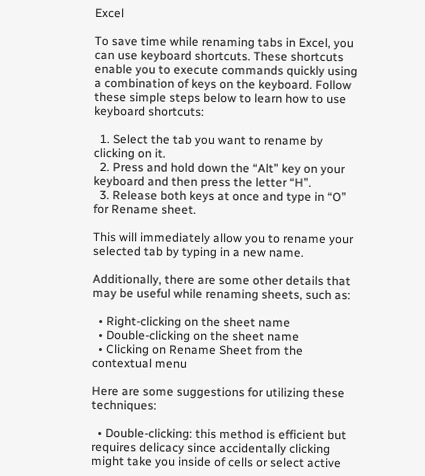Excel

To save time while renaming tabs in Excel, you can use keyboard shortcuts. These shortcuts enable you to execute commands quickly using a combination of keys on the keyboard. Follow these simple steps below to learn how to use keyboard shortcuts:

  1. Select the tab you want to rename by clicking on it.
  2. Press and hold down the “Alt” key on your keyboard and then press the letter “H”.
  3. Release both keys at once and type in “O” for Rename sheet.

This will immediately allow you to rename your selected tab by typing in a new name.

Additionally, there are some other details that may be useful while renaming sheets, such as:

  • Right-clicking on the sheet name
  • Double-clicking on the sheet name
  • Clicking on Rename Sheet from the contextual menu

Here are some suggestions for utilizing these techniques:

  • Double-clicking: this method is efficient but requires delicacy since accidentally clicking might take you inside of cells or select active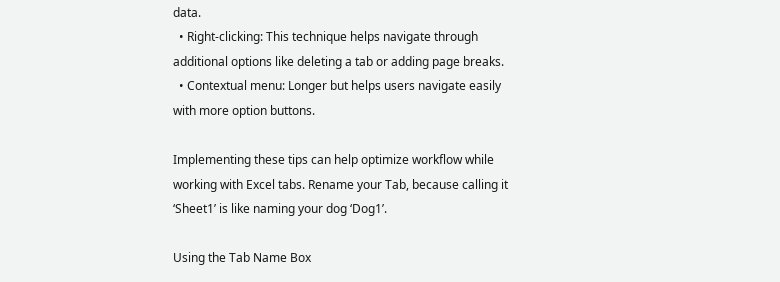data.
  • Right-clicking: This technique helps navigate through additional options like deleting a tab or adding page breaks.
  • Contextual menu: Longer but helps users navigate easily with more option buttons.

Implementing these tips can help optimize workflow while working with Excel tabs. Rename your Tab, because calling it ‘Sheet1’ is like naming your dog ‘Dog1’.

Using the Tab Name Box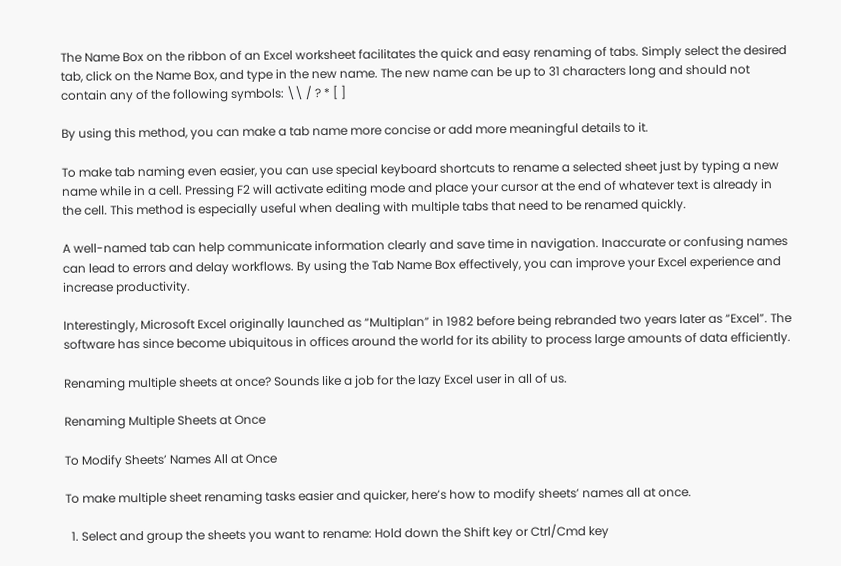The Name Box on the ribbon of an Excel worksheet facilitates the quick and easy renaming of tabs. Simply select the desired tab, click on the Name Box, and type in the new name. The new name can be up to 31 characters long and should not contain any of the following symbols: \\ / ? * [ ]

By using this method, you can make a tab name more concise or add more meaningful details to it.

To make tab naming even easier, you can use special keyboard shortcuts to rename a selected sheet just by typing a new name while in a cell. Pressing F2 will activate editing mode and place your cursor at the end of whatever text is already in the cell. This method is especially useful when dealing with multiple tabs that need to be renamed quickly.

A well-named tab can help communicate information clearly and save time in navigation. Inaccurate or confusing names can lead to errors and delay workflows. By using the Tab Name Box effectively, you can improve your Excel experience and increase productivity.

Interestingly, Microsoft Excel originally launched as “Multiplan” in 1982 before being rebranded two years later as “Excel”. The software has since become ubiquitous in offices around the world for its ability to process large amounts of data efficiently.

Renaming multiple sheets at once? Sounds like a job for the lazy Excel user in all of us.

Renaming Multiple Sheets at Once

To Modify Sheets’ Names All at Once

To make multiple sheet renaming tasks easier and quicker, here’s how to modify sheets’ names all at once.

  1. Select and group the sheets you want to rename: Hold down the Shift key or Ctrl/Cmd key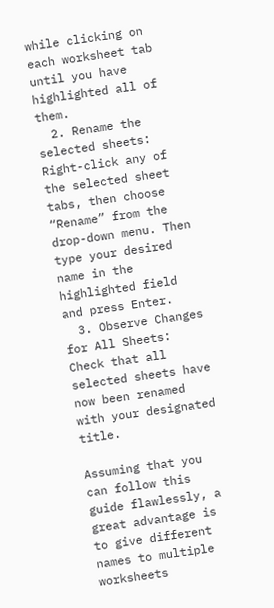while clicking on each worksheet tab until you have highlighted all of them.
  2. Rename the selected sheets: Right-click any of the selected sheet tabs, then choose “Rename” from the drop-down menu. Then type your desired name in the highlighted field and press Enter.
  3. Observe Changes for All Sheets: Check that all selected sheets have now been renamed with your designated title.

Assuming that you can follow this guide flawlessly, a great advantage is to give different names to multiple worksheets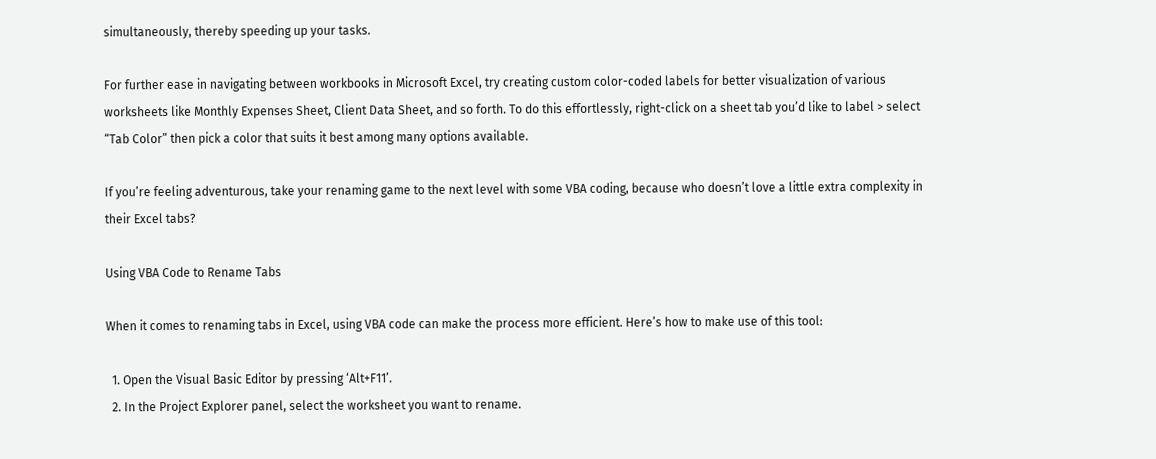simultaneously, thereby speeding up your tasks.

For further ease in navigating between workbooks in Microsoft Excel, try creating custom color-coded labels for better visualization of various worksheets like Monthly Expenses Sheet, Client Data Sheet, and so forth. To do this effortlessly, right-click on a sheet tab you’d like to label > select “Tab Color” then pick a color that suits it best among many options available.

If you’re feeling adventurous, take your renaming game to the next level with some VBA coding, because who doesn’t love a little extra complexity in their Excel tabs?

Using VBA Code to Rename Tabs

When it comes to renaming tabs in Excel, using VBA code can make the process more efficient. Here’s how to make use of this tool:

  1. Open the Visual Basic Editor by pressing ‘Alt+F11’.
  2. In the Project Explorer panel, select the worksheet you want to rename.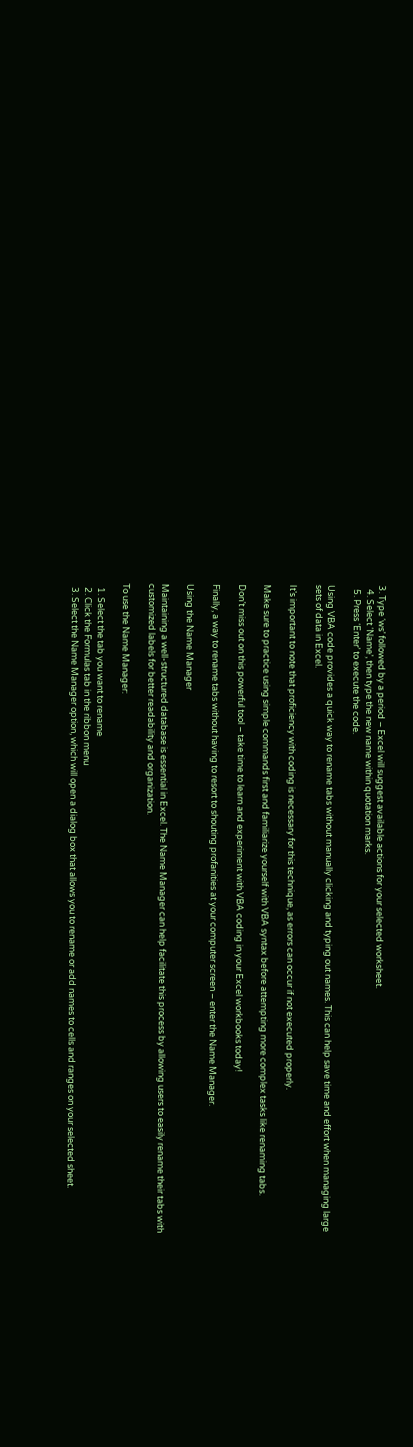3. Type ‘ws’ followed by a period – Excel will suggest available actions for your selected worksheet.
  4. Select ‘Name’, then type the new name within quotation marks.
  5. Press ‘Enter’ to execute the code.

Using VBA code provides a quick way to rename tabs without manually clicking and typing out names. This can help save time and effort when managing large sets of data in Excel.

It’s important to note that proficiency with coding is necessary for this technique, as errors can occur if not executed properly.

Make sure to practice using simple commands first and familiarize yourself with VBA syntax before attempting more complex tasks like renaming tabs.

Don’t miss out on this powerful tool – take time to learn and experiment with VBA coding in your Excel workbooks today!

Finally, a way to rename tabs without having to resort to shouting profanities at your computer screen – enter the Name Manager.

Using the Name Manager

Maintaining a well-structured database is essential in Excel. The Name Manager can help facilitate this process by allowing users to easily rename their tabs with customized labels for better readability and organization.

To use the Name Manager:

  1. Select the tab you want to rename
  2. Click the Formulas tab in the ribbon menu
  3. Select the Name Manager option, which will open a dialog box that allows you to rename or add names to cells and ranges on your selected sheet.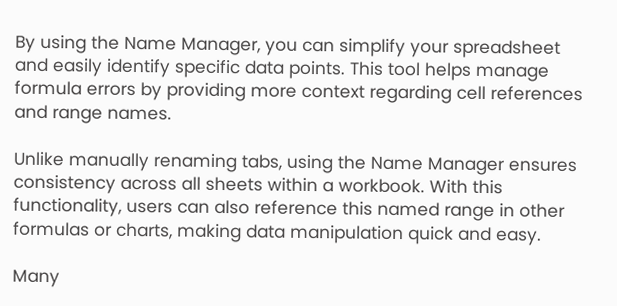By using the Name Manager, you can simplify your spreadsheet and easily identify specific data points. This tool helps manage formula errors by providing more context regarding cell references and range names.

Unlike manually renaming tabs, using the Name Manager ensures consistency across all sheets within a workbook. With this functionality, users can also reference this named range in other formulas or charts, making data manipulation quick and easy.

Many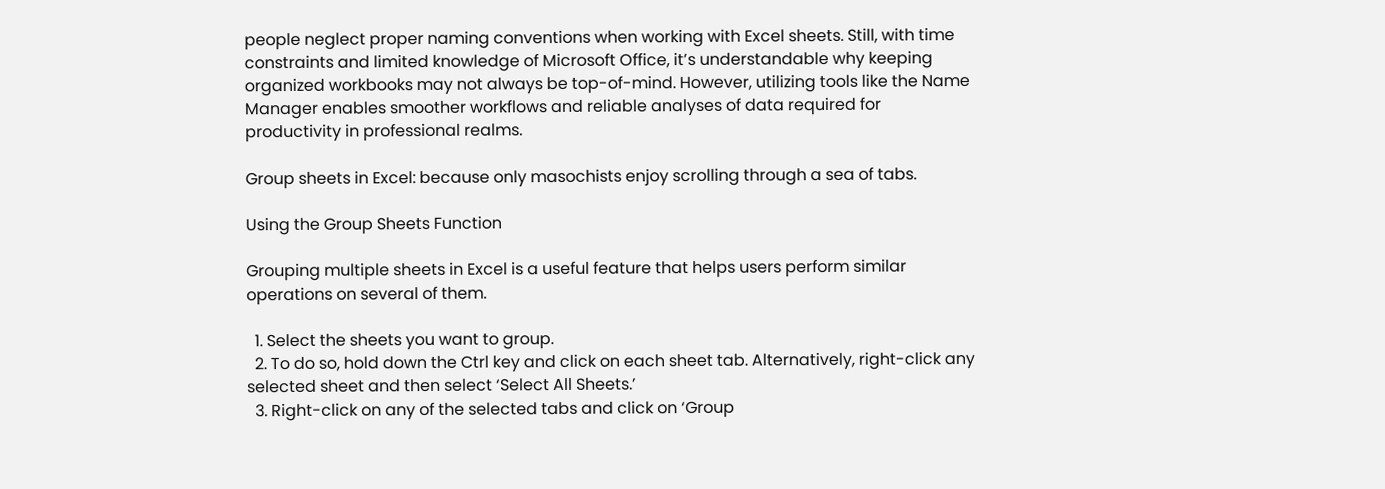people neglect proper naming conventions when working with Excel sheets. Still, with time constraints and limited knowledge of Microsoft Office, it’s understandable why keeping organized workbooks may not always be top-of-mind. However, utilizing tools like the Name Manager enables smoother workflows and reliable analyses of data required for productivity in professional realms.

Group sheets in Excel: because only masochists enjoy scrolling through a sea of tabs.

Using the Group Sheets Function

Grouping multiple sheets in Excel is a useful feature that helps users perform similar operations on several of them.

  1. Select the sheets you want to group.
  2. To do so, hold down the Ctrl key and click on each sheet tab. Alternatively, right-click any selected sheet and then select ‘Select All Sheets.’
  3. Right-click on any of the selected tabs and click on ‘Group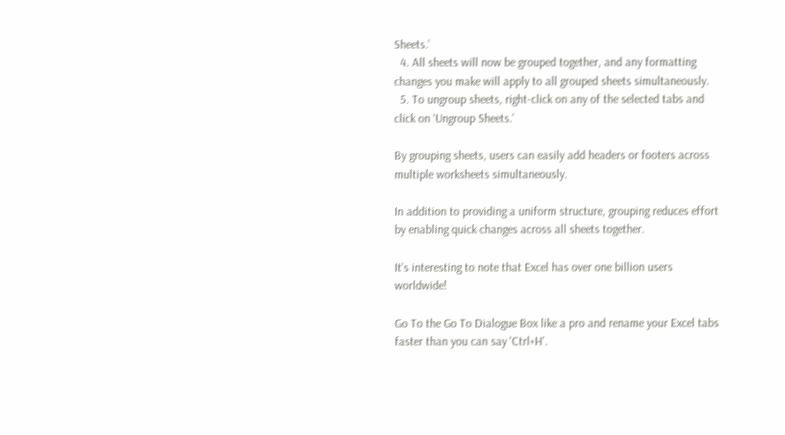Sheets.’
  4. All sheets will now be grouped together, and any formatting changes you make will apply to all grouped sheets simultaneously.
  5. To ungroup sheets, right-click on any of the selected tabs and click on ‘Ungroup Sheets.’

By grouping sheets, users can easily add headers or footers across multiple worksheets simultaneously.

In addition to providing a uniform structure, grouping reduces effort by enabling quick changes across all sheets together.

It’s interesting to note that Excel has over one billion users worldwide!

Go To the Go To Dialogue Box like a pro and rename your Excel tabs faster than you can say 'Ctrl+H'.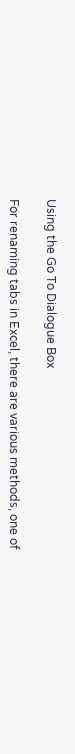Using the Go To Dialogue Box

For renaming tabs in Excel, there are various methods, one of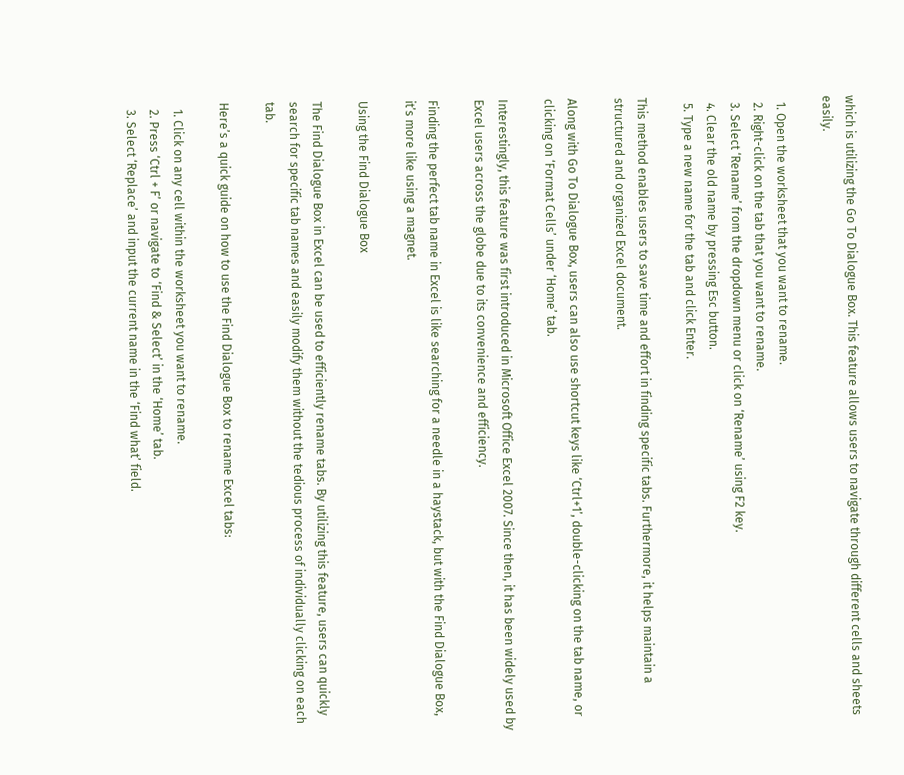which is utilizing the Go To Dialogue Box. This feature allows users to navigate through different cells and sheets easily.

  1. Open the worksheet that you want to rename.
  2. Right-click on the tab that you want to rename.
  3. Select ‘Rename’ from the dropdown menu or click on ‘Rename’ using F2 key.
  4. Clear the old name by pressing Esc button.
  5. Type a new name for the tab and click Enter.

This method enables users to save time and effort in finding specific tabs. Furthermore, it helps maintain a structured and organized Excel document.

Along with Go To Dialogue Box, users can also use shortcut keys like ‘Ctrl+1’, double-clicking on the tab name, or clicking on ‘Format Cells’ under ‘Home’ tab.

Interestingly, this feature was first introduced in Microsoft Office Excel 2007. Since then, it has been widely used by Excel users across the globe due to its convenience and efficiency.

Finding the perfect tab name in Excel is like searching for a needle in a haystack, but with the Find Dialogue Box, it’s more like using a magnet.

Using the Find Dialogue Box

The Find Dialogue Box in Excel can be used to efficiently rename tabs. By utilizing this feature, users can quickly search for specific tab names and easily modify them without the tedious process of individually clicking on each tab.

Here’s a quick guide on how to use the Find Dialogue Box to rename Excel tabs:

  1. Click on any cell within the worksheet you want to rename.
  2. Press ‘Ctrl + F’ or navigate to ‘Find & Select’ in the ‘Home’ tab.
  3. Select ‘Replace’ and input the current name in the ‘Find what’ field.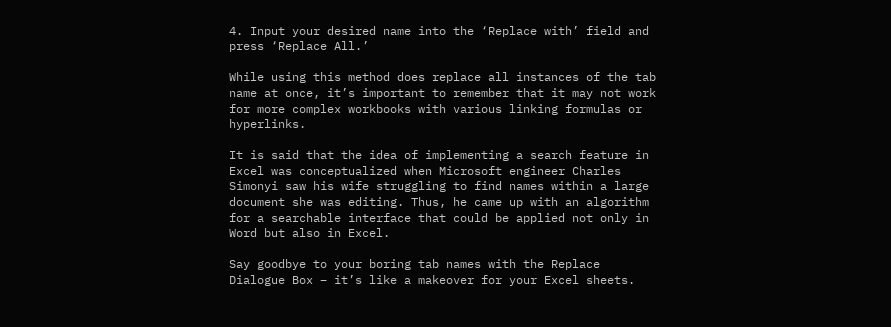4. Input your desired name into the ‘Replace with’ field and press ‘Replace All.’

While using this method does replace all instances of the tab name at once, it’s important to remember that it may not work for more complex workbooks with various linking formulas or hyperlinks.

It is said that the idea of implementing a search feature in Excel was conceptualized when Microsoft engineer Charles Simonyi saw his wife struggling to find names within a large document she was editing. Thus, he came up with an algorithm for a searchable interface that could be applied not only in Word but also in Excel.

Say goodbye to your boring tab names with the Replace Dialogue Box – it’s like a makeover for your Excel sheets.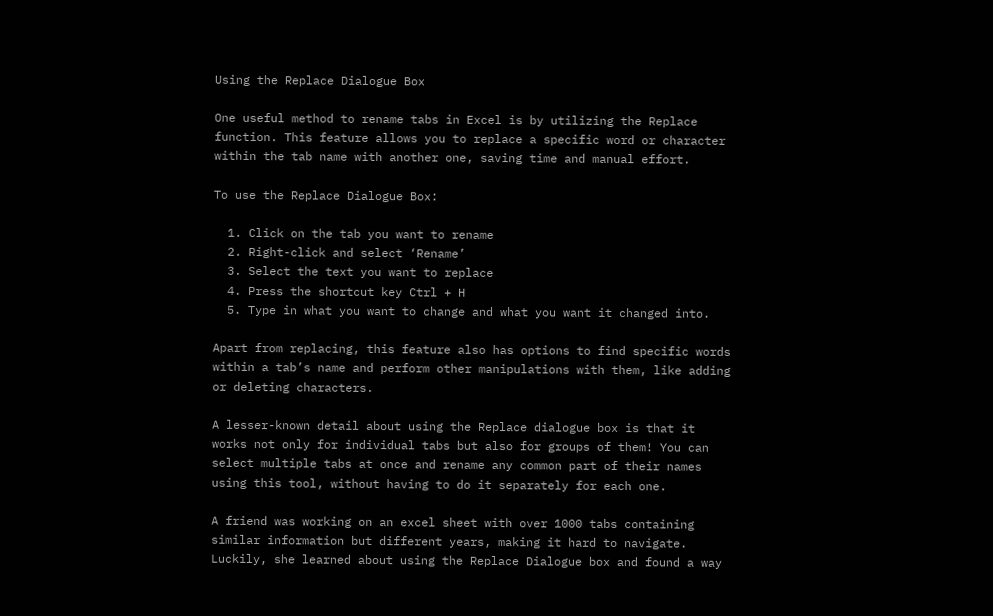Using the Replace Dialogue Box

One useful method to rename tabs in Excel is by utilizing the Replace function. This feature allows you to replace a specific word or character within the tab name with another one, saving time and manual effort.

To use the Replace Dialogue Box:

  1. Click on the tab you want to rename
  2. Right-click and select ‘Rename’
  3. Select the text you want to replace
  4. Press the shortcut key Ctrl + H
  5. Type in what you want to change and what you want it changed into.

Apart from replacing, this feature also has options to find specific words within a tab’s name and perform other manipulations with them, like adding or deleting characters.

A lesser-known detail about using the Replace dialogue box is that it works not only for individual tabs but also for groups of them! You can select multiple tabs at once and rename any common part of their names using this tool, without having to do it separately for each one.

A friend was working on an excel sheet with over 1000 tabs containing similar information but different years, making it hard to navigate. Luckily, she learned about using the Replace Dialogue box and found a way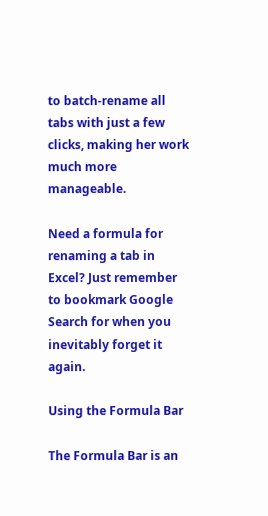to batch-rename all tabs with just a few clicks, making her work much more manageable.

Need a formula for renaming a tab in Excel? Just remember to bookmark Google Search for when you inevitably forget it again.

Using the Formula Bar

The Formula Bar is an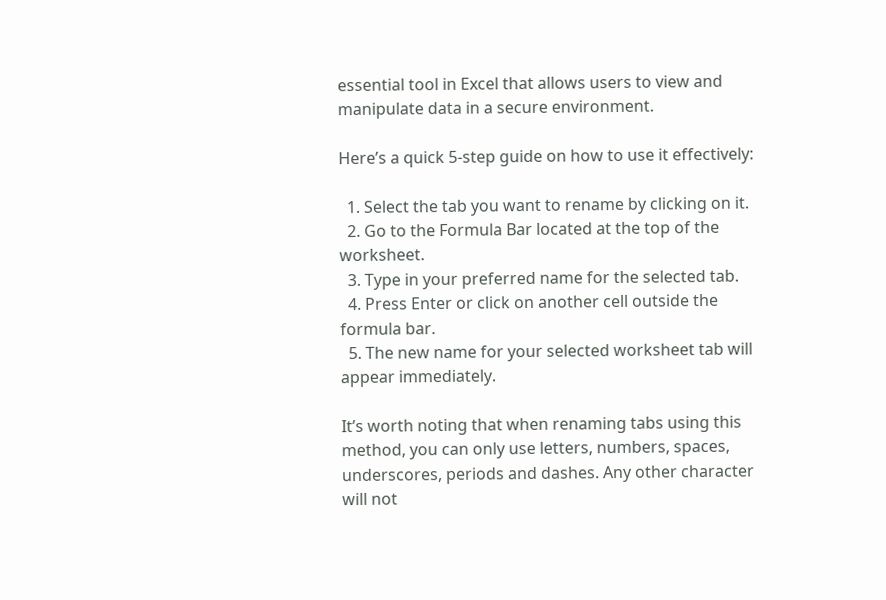essential tool in Excel that allows users to view and manipulate data in a secure environment.

Here’s a quick 5-step guide on how to use it effectively:

  1. Select the tab you want to rename by clicking on it.
  2. Go to the Formula Bar located at the top of the worksheet.
  3. Type in your preferred name for the selected tab.
  4. Press Enter or click on another cell outside the formula bar.
  5. The new name for your selected worksheet tab will appear immediately.

It’s worth noting that when renaming tabs using this method, you can only use letters, numbers, spaces, underscores, periods and dashes. Any other character will not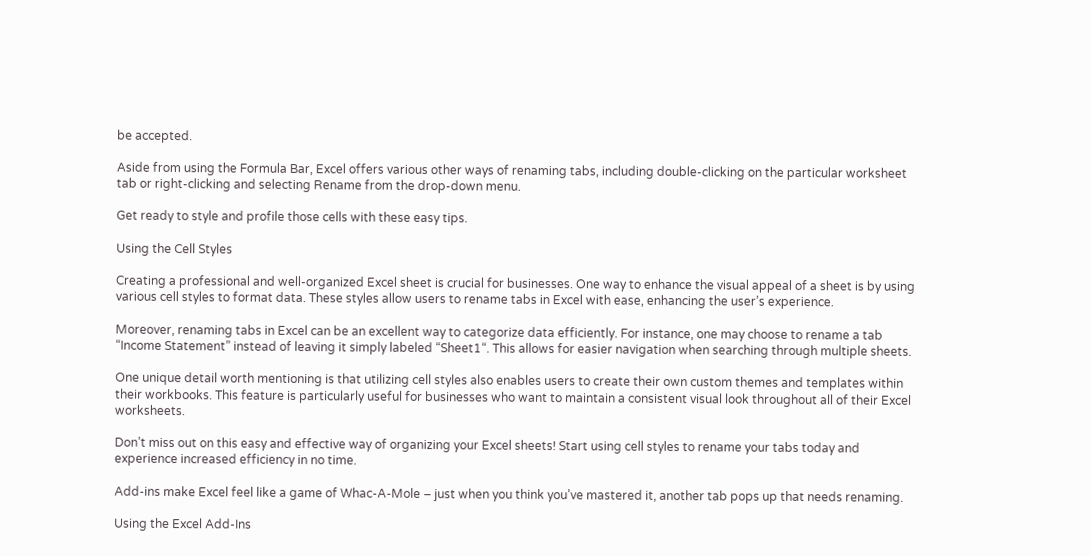be accepted.

Aside from using the Formula Bar, Excel offers various other ways of renaming tabs, including double-clicking on the particular worksheet tab or right-clicking and selecting Rename from the drop-down menu.

Get ready to style and profile those cells with these easy tips.

Using the Cell Styles

Creating a professional and well-organized Excel sheet is crucial for businesses. One way to enhance the visual appeal of a sheet is by using various cell styles to format data. These styles allow users to rename tabs in Excel with ease, enhancing the user’s experience.

Moreover, renaming tabs in Excel can be an excellent way to categorize data efficiently. For instance, one may choose to rename a tab “Income Statement” instead of leaving it simply labeled “Sheet1“. This allows for easier navigation when searching through multiple sheets.

One unique detail worth mentioning is that utilizing cell styles also enables users to create their own custom themes and templates within their workbooks. This feature is particularly useful for businesses who want to maintain a consistent visual look throughout all of their Excel worksheets.

Don’t miss out on this easy and effective way of organizing your Excel sheets! Start using cell styles to rename your tabs today and experience increased efficiency in no time.

Add-ins make Excel feel like a game of Whac-A-Mole – just when you think you’ve mastered it, another tab pops up that needs renaming.

Using the Excel Add-Ins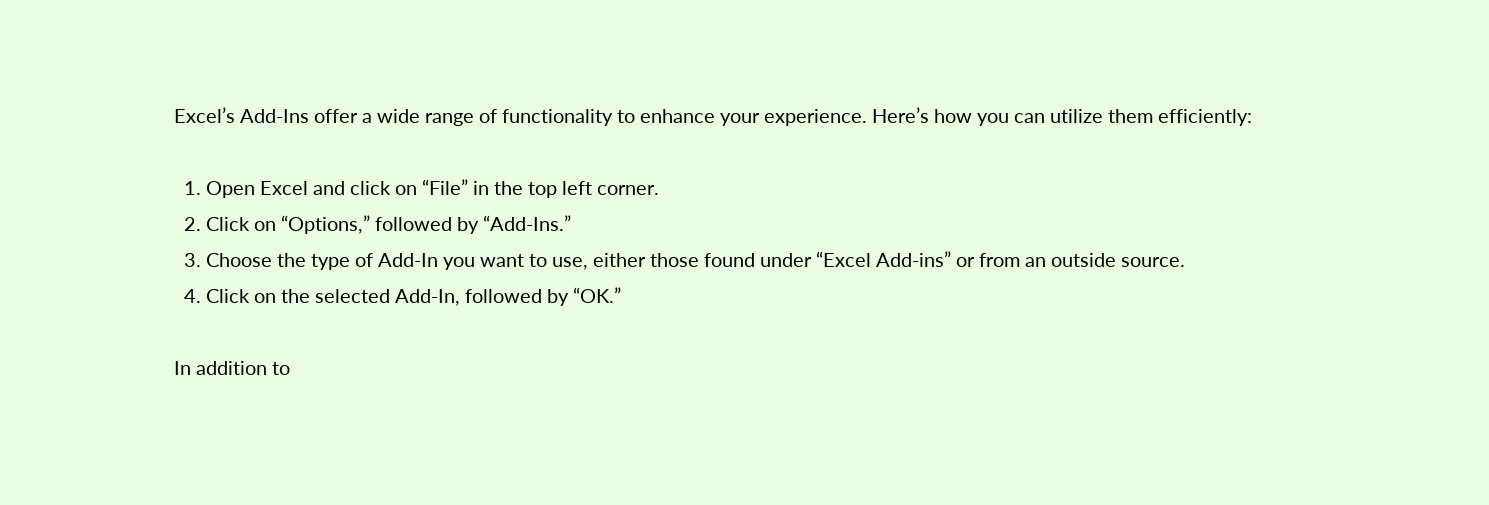Excel’s Add-Ins offer a wide range of functionality to enhance your experience. Here’s how you can utilize them efficiently:

  1. Open Excel and click on “File” in the top left corner.
  2. Click on “Options,” followed by “Add-Ins.”
  3. Choose the type of Add-In you want to use, either those found under “Excel Add-ins” or from an outside source.
  4. Click on the selected Add-In, followed by “OK.”

In addition to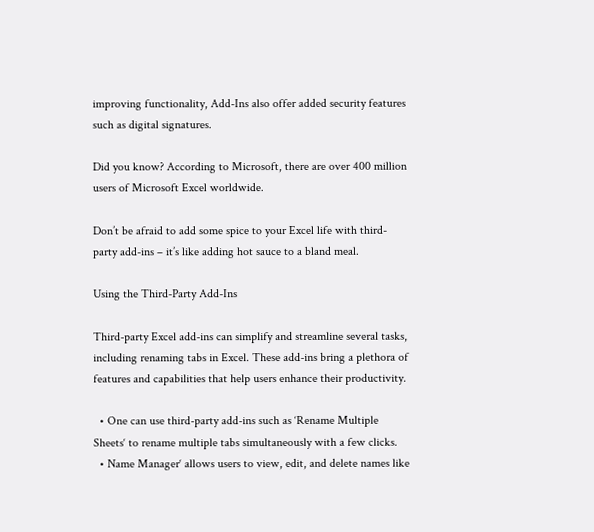improving functionality, Add-Ins also offer added security features such as digital signatures.

Did you know? According to Microsoft, there are over 400 million users of Microsoft Excel worldwide.

Don’t be afraid to add some spice to your Excel life with third-party add-ins – it’s like adding hot sauce to a bland meal.

Using the Third-Party Add-Ins

Third-party Excel add-ins can simplify and streamline several tasks, including renaming tabs in Excel. These add-ins bring a plethora of features and capabilities that help users enhance their productivity.

  • One can use third-party add-ins such as ‘Rename Multiple Sheets‘ to rename multiple tabs simultaneously with a few clicks.
  • Name Manager‘ allows users to view, edit, and delete names like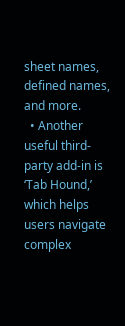sheet names, defined names, and more.
  • Another useful third-party add-in is ‘Tab Hound,’ which helps users navigate complex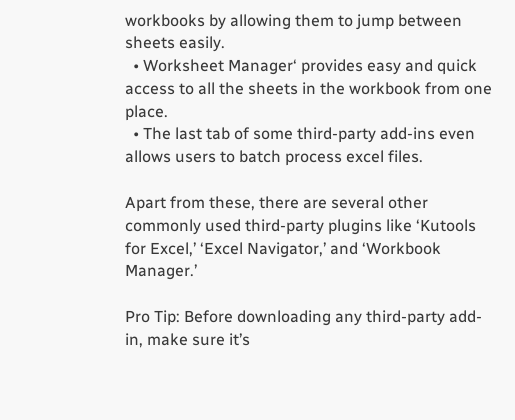workbooks by allowing them to jump between sheets easily.
  • Worksheet Manager‘ provides easy and quick access to all the sheets in the workbook from one place.
  • The last tab of some third-party add-ins even allows users to batch process excel files.

Apart from these, there are several other commonly used third-party plugins like ‘Kutools for Excel,’ ‘Excel Navigator,’ and ‘Workbook Manager.’

Pro Tip: Before downloading any third-party add-in, make sure it’s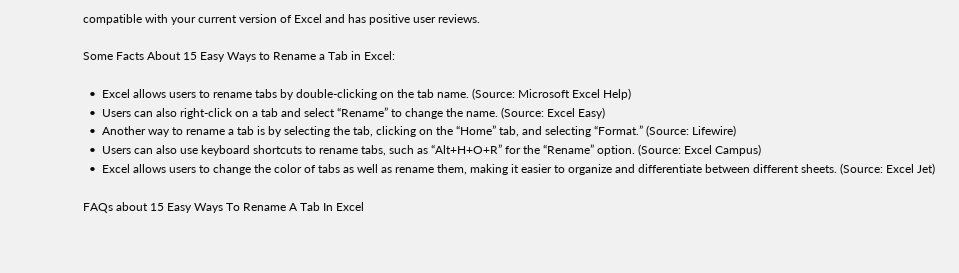compatible with your current version of Excel and has positive user reviews.

Some Facts About 15 Easy Ways to Rename a Tab in Excel:

  •  Excel allows users to rename tabs by double-clicking on the tab name. (Source: Microsoft Excel Help)
  •  Users can also right-click on a tab and select “Rename” to change the name. (Source: Excel Easy)
  •  Another way to rename a tab is by selecting the tab, clicking on the “Home” tab, and selecting “Format.” (Source: Lifewire)
  •  Users can also use keyboard shortcuts to rename tabs, such as “Alt+H+O+R” for the “Rename” option. (Source: Excel Campus)
  •  Excel allows users to change the color of tabs as well as rename them, making it easier to organize and differentiate between different sheets. (Source: Excel Jet)

FAQs about 15 Easy Ways To Rename A Tab In Excel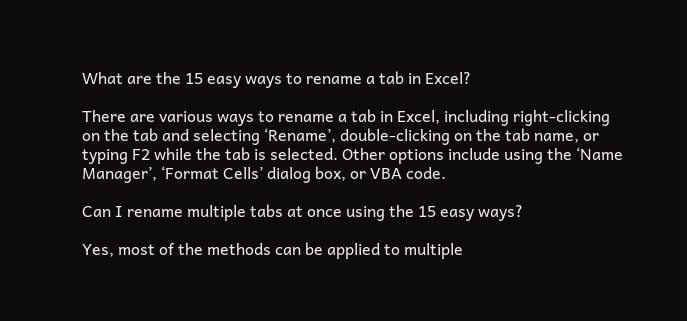What are the 15 easy ways to rename a tab in Excel?

There are various ways to rename a tab in Excel, including right-clicking on the tab and selecting ‘Rename’, double-clicking on the tab name, or typing F2 while the tab is selected. Other options include using the ‘Name Manager’, ‘Format Cells’ dialog box, or VBA code.

Can I rename multiple tabs at once using the 15 easy ways?

Yes, most of the methods can be applied to multiple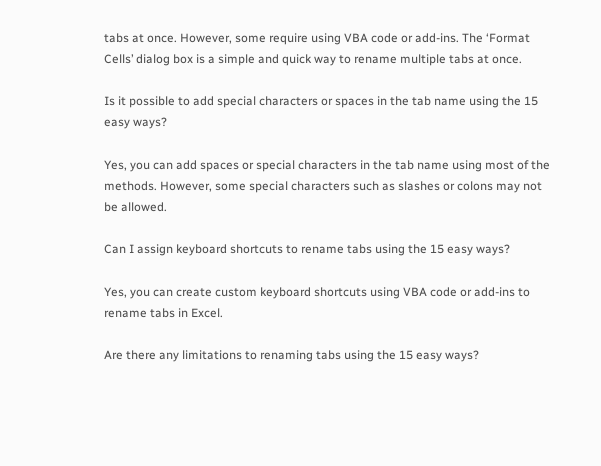tabs at once. However, some require using VBA code or add-ins. The ‘Format Cells’ dialog box is a simple and quick way to rename multiple tabs at once.

Is it possible to add special characters or spaces in the tab name using the 15 easy ways?

Yes, you can add spaces or special characters in the tab name using most of the methods. However, some special characters such as slashes or colons may not be allowed.

Can I assign keyboard shortcuts to rename tabs using the 15 easy ways?

Yes, you can create custom keyboard shortcuts using VBA code or add-ins to rename tabs in Excel.

Are there any limitations to renaming tabs using the 15 easy ways?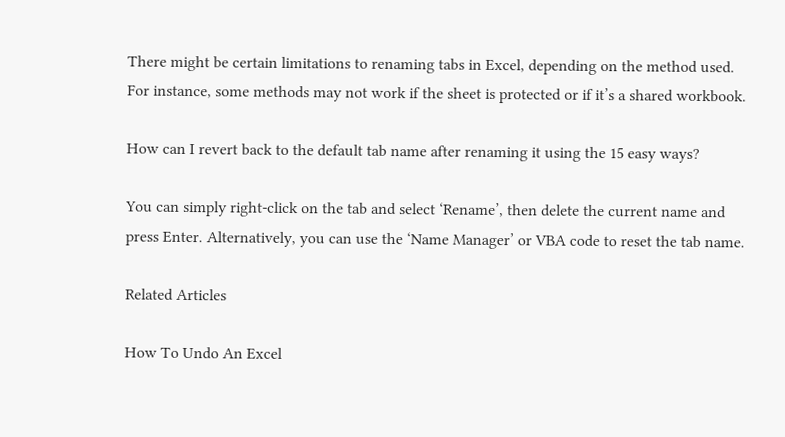There might be certain limitations to renaming tabs in Excel, depending on the method used. For instance, some methods may not work if the sheet is protected or if it’s a shared workbook.

How can I revert back to the default tab name after renaming it using the 15 easy ways?

You can simply right-click on the tab and select ‘Rename’, then delete the current name and press Enter. Alternatively, you can use the ‘Name Manager’ or VBA code to reset the tab name.

Related Articles

How To Undo An Excel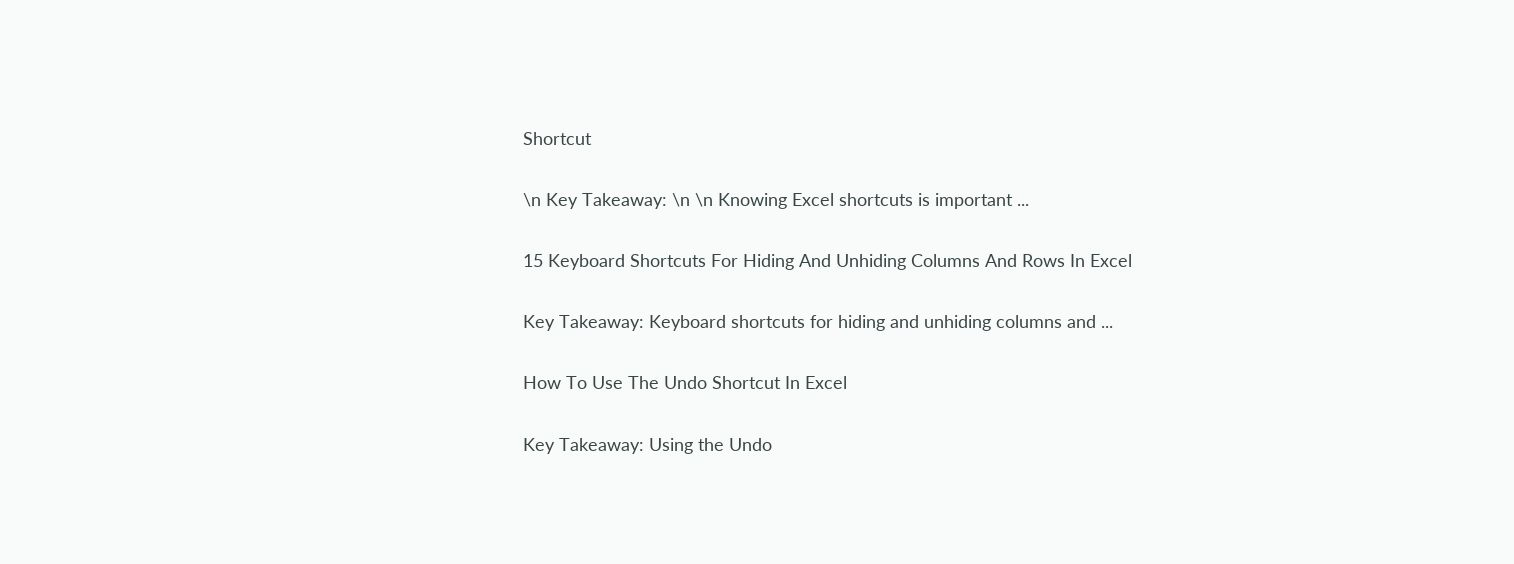Shortcut

\n Key Takeaway: \n \n Knowing Excel shortcuts is important ...

15 Keyboard Shortcuts For Hiding And Unhiding Columns And Rows In Excel

Key Takeaway: Keyboard shortcuts for hiding and unhiding columns and ...

How To Use The Undo Shortcut In Excel

Key Takeaway: Using the Undo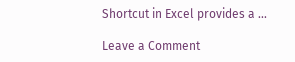Shortcut in Excel provides a ...

Leave a Comment